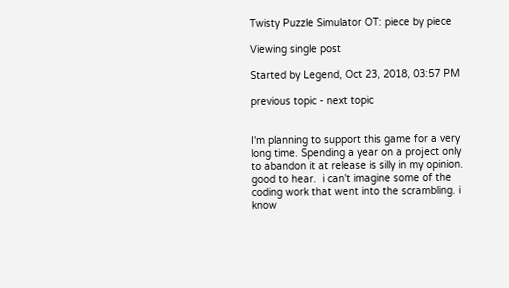Twisty Puzzle Simulator OT: piece by piece

Viewing single post

Started by Legend, Oct 23, 2018, 03:57 PM

previous topic - next topic


I'm planning to support this game for a very long time. Spending a year on a project only to abandon it at release is silly in my opinion.
good to hear.  i can't imagine some of the coding work that went into the scrambling. i know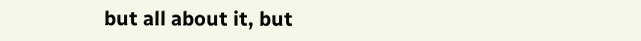but all about it, but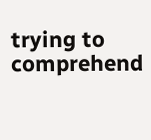trying to comprehend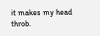it makes my head throb.